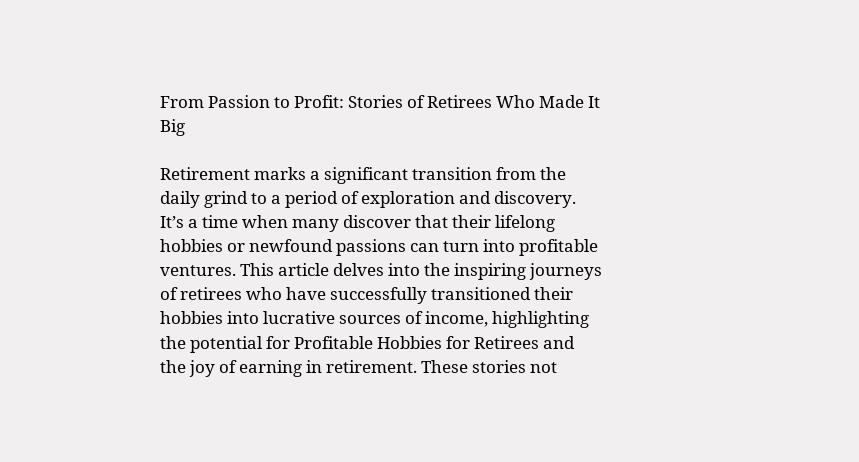From Passion to Profit: Stories of Retirees Who Made It Big

Retirement marks a significant transition from the daily grind to a period of exploration and discovery. It’s a time when many discover that their lifelong hobbies or newfound passions can turn into profitable ventures. This article delves into the inspiring journeys of retirees who have successfully transitioned their hobbies into lucrative sources of income, highlighting the potential for Profitable Hobbies for Retirees and the joy of earning in retirement. These stories not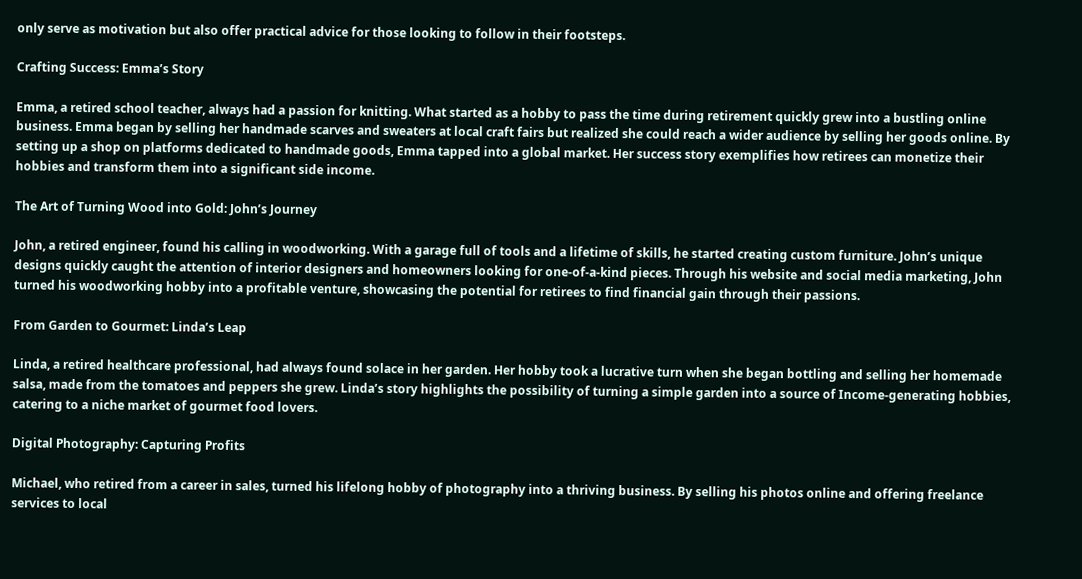only serve as motivation but also offer practical advice for those looking to follow in their footsteps.

Crafting Success: Emma’s Story

Emma, a retired school teacher, always had a passion for knitting. What started as a hobby to pass the time during retirement quickly grew into a bustling online business. Emma began by selling her handmade scarves and sweaters at local craft fairs but realized she could reach a wider audience by selling her goods online. By setting up a shop on platforms dedicated to handmade goods, Emma tapped into a global market. Her success story exemplifies how retirees can monetize their hobbies and transform them into a significant side income.

The Art of Turning Wood into Gold: John’s Journey

John, a retired engineer, found his calling in woodworking. With a garage full of tools and a lifetime of skills, he started creating custom furniture. John’s unique designs quickly caught the attention of interior designers and homeowners looking for one-of-a-kind pieces. Through his website and social media marketing, John turned his woodworking hobby into a profitable venture, showcasing the potential for retirees to find financial gain through their passions.

From Garden to Gourmet: Linda’s Leap

Linda, a retired healthcare professional, had always found solace in her garden. Her hobby took a lucrative turn when she began bottling and selling her homemade salsa, made from the tomatoes and peppers she grew. Linda’s story highlights the possibility of turning a simple garden into a source of Income-generating hobbies, catering to a niche market of gourmet food lovers.

Digital Photography: Capturing Profits

Michael, who retired from a career in sales, turned his lifelong hobby of photography into a thriving business. By selling his photos online and offering freelance services to local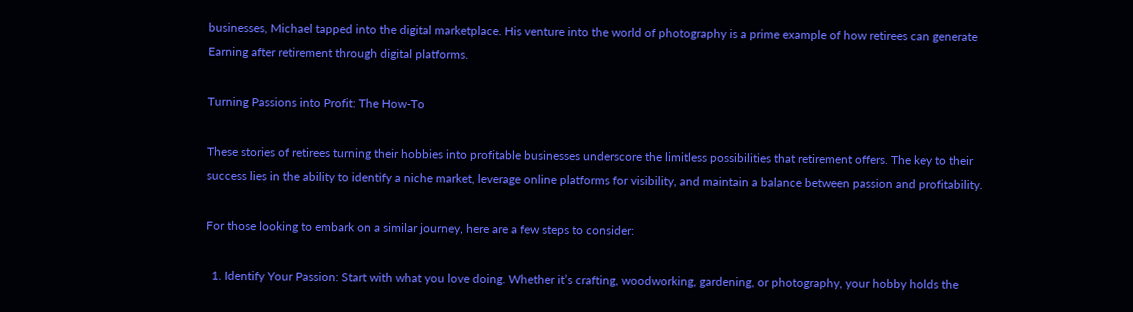businesses, Michael tapped into the digital marketplace. His venture into the world of photography is a prime example of how retirees can generate Earning after retirement through digital platforms.

Turning Passions into Profit: The How-To

These stories of retirees turning their hobbies into profitable businesses underscore the limitless possibilities that retirement offers. The key to their success lies in the ability to identify a niche market, leverage online platforms for visibility, and maintain a balance between passion and profitability.

For those looking to embark on a similar journey, here are a few steps to consider:

  1. Identify Your Passion: Start with what you love doing. Whether it’s crafting, woodworking, gardening, or photography, your hobby holds the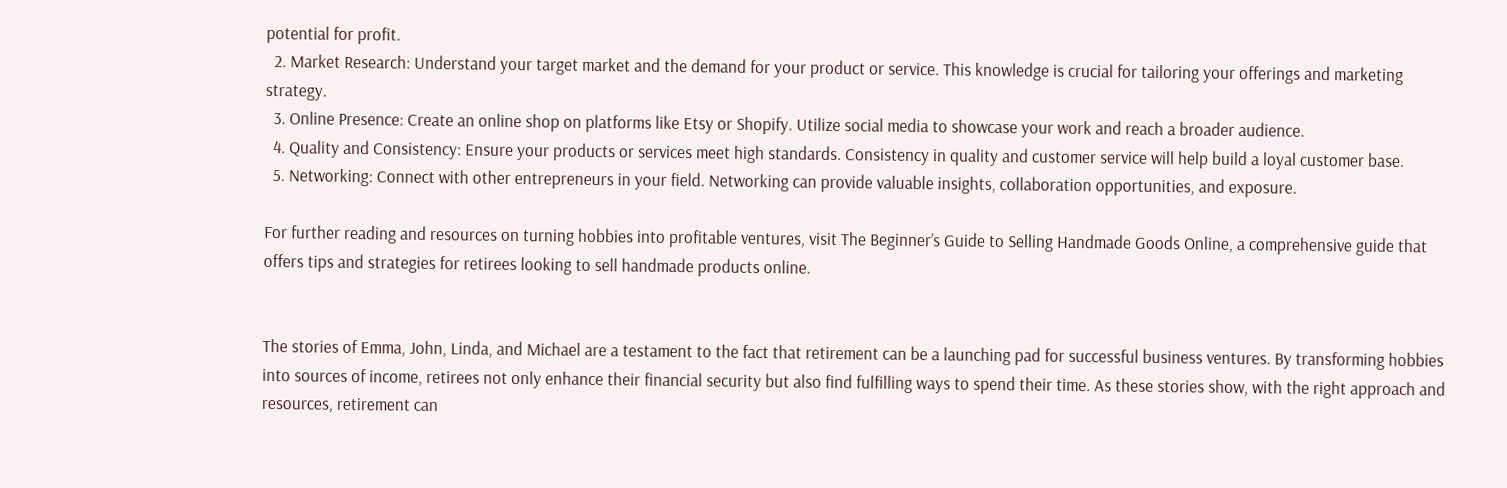potential for profit.
  2. Market Research: Understand your target market and the demand for your product or service. This knowledge is crucial for tailoring your offerings and marketing strategy.
  3. Online Presence: Create an online shop on platforms like Etsy or Shopify. Utilize social media to showcase your work and reach a broader audience.
  4. Quality and Consistency: Ensure your products or services meet high standards. Consistency in quality and customer service will help build a loyal customer base.
  5. Networking: Connect with other entrepreneurs in your field. Networking can provide valuable insights, collaboration opportunities, and exposure.

For further reading and resources on turning hobbies into profitable ventures, visit The Beginner’s Guide to Selling Handmade Goods Online, a comprehensive guide that offers tips and strategies for retirees looking to sell handmade products online.


The stories of Emma, John, Linda, and Michael are a testament to the fact that retirement can be a launching pad for successful business ventures. By transforming hobbies into sources of income, retirees not only enhance their financial security but also find fulfilling ways to spend their time. As these stories show, with the right approach and resources, retirement can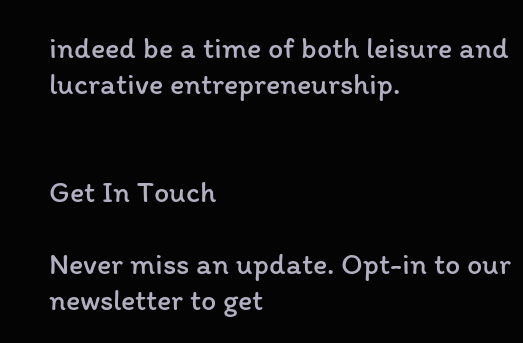indeed be a time of both leisure and lucrative entrepreneurship.


Get In Touch

Never miss an update. Opt-in to our newsletter to get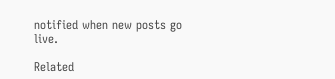notified when new posts go live.

Related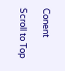Conent

Scroll to Top